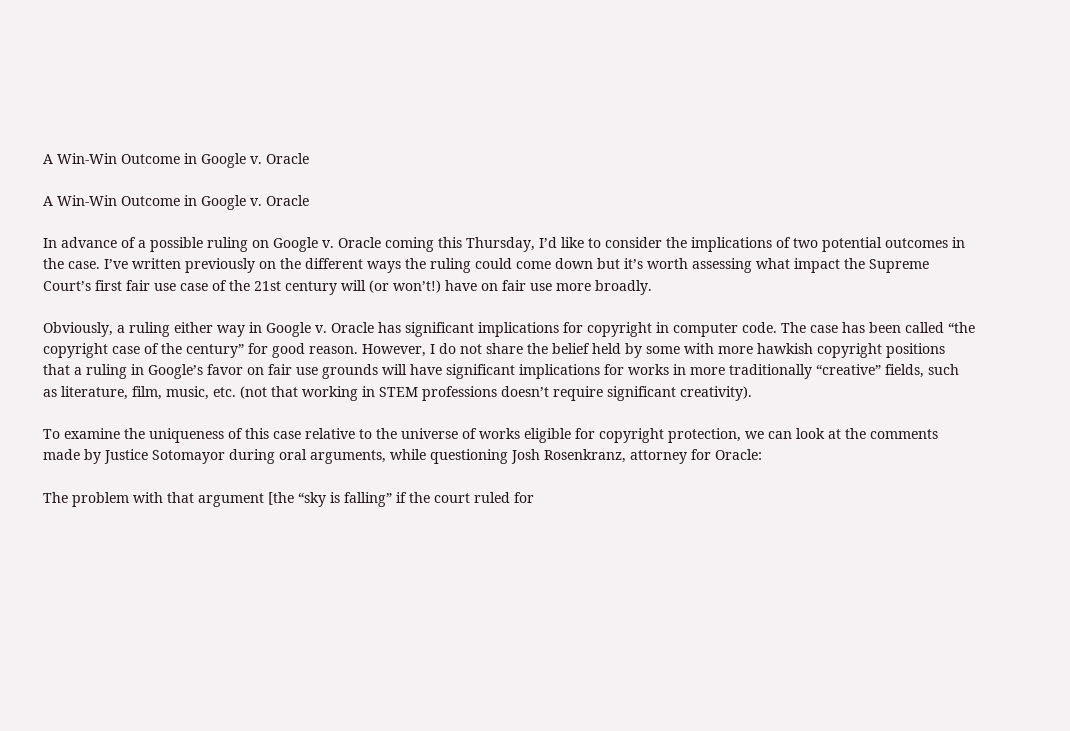A Win-Win Outcome in Google v. Oracle

A Win-Win Outcome in Google v. Oracle

In advance of a possible ruling on Google v. Oracle coming this Thursday, I’d like to consider the implications of two potential outcomes in the case. I’ve written previously on the different ways the ruling could come down but it’s worth assessing what impact the Supreme Court’s first fair use case of the 21st century will (or won’t!) have on fair use more broadly.

Obviously, a ruling either way in Google v. Oracle has significant implications for copyright in computer code. The case has been called “the copyright case of the century” for good reason. However, I do not share the belief held by some with more hawkish copyright positions that a ruling in Google’s favor on fair use grounds will have significant implications for works in more traditionally “creative” fields, such as literature, film, music, etc. (not that working in STEM professions doesn’t require significant creativity).

To examine the uniqueness of this case relative to the universe of works eligible for copyright protection, we can look at the comments made by Justice Sotomayor during oral arguments, while questioning Josh Rosenkranz, attorney for Oracle:

The problem with that argument [the “sky is falling” if the court ruled for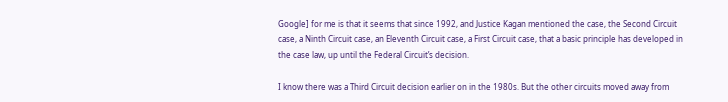Google] for me is that it seems that since 1992, and Justice Kagan mentioned the case, the Second Circuit case, a Ninth Circuit case, an Eleventh Circuit case, a First Circuit case, that a basic principle has developed in the case law, up until the Federal Circuit’s decision.

I know there was a Third Circuit decision earlier on in the 1980s. But the other circuits moved away from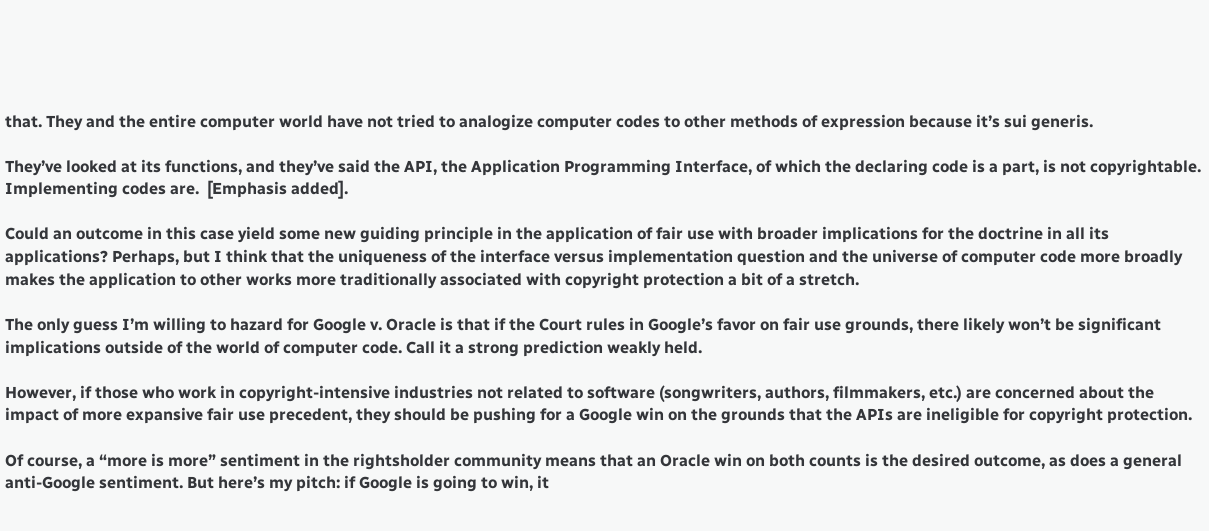that. They and the entire computer world have not tried to analogize computer codes to other methods of expression because it’s sui generis.

They’ve looked at its functions, and they’ve said the API, the Application Programming Interface, of which the declaring code is a part, is not copyrightable. Implementing codes are.  [Emphasis added].

Could an outcome in this case yield some new guiding principle in the application of fair use with broader implications for the doctrine in all its applications? Perhaps, but I think that the uniqueness of the interface versus implementation question and the universe of computer code more broadly makes the application to other works more traditionally associated with copyright protection a bit of a stretch.

The only guess I’m willing to hazard for Google v. Oracle is that if the Court rules in Google’s favor on fair use grounds, there likely won’t be significant implications outside of the world of computer code. Call it a strong prediction weakly held.

However, if those who work in copyright-intensive industries not related to software (songwriters, authors, filmmakers, etc.) are concerned about the impact of more expansive fair use precedent, they should be pushing for a Google win on the grounds that the APIs are ineligible for copyright protection.

Of course, a “more is more” sentiment in the rightsholder community means that an Oracle win on both counts is the desired outcome, as does a general anti-Google sentiment. But here’s my pitch: if Google is going to win, it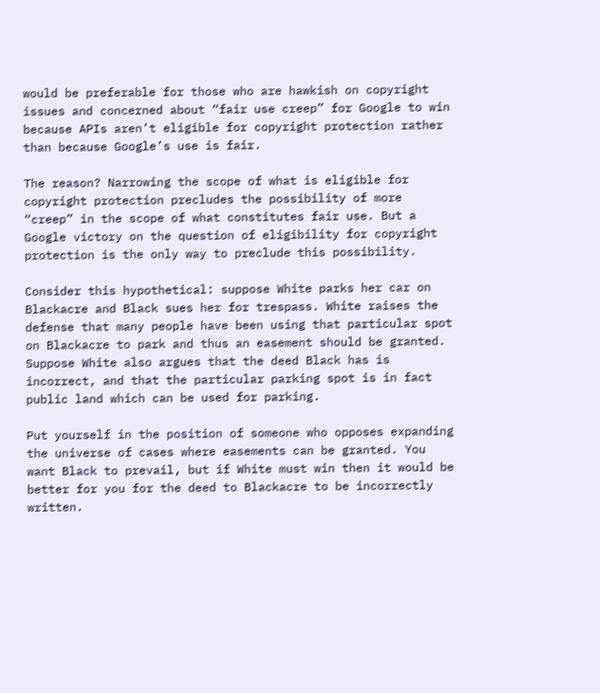would be preferable for those who are hawkish on copyright issues and concerned about “fair use creep” for Google to win because APIs aren’t eligible for copyright protection rather than because Google’s use is fair.

The reason? Narrowing the scope of what is eligible for copyright protection precludes the possibility of more “creep” in the scope of what constitutes fair use. But a Google victory on the question of eligibility for copyright protection is the only way to preclude this possibility.

Consider this hypothetical: suppose White parks her car on Blackacre and Black sues her for trespass. White raises the defense that many people have been using that particular spot on Blackacre to park and thus an easement should be granted. Suppose White also argues that the deed Black has is incorrect, and that the particular parking spot is in fact public land which can be used for parking.

Put yourself in the position of someone who opposes expanding the universe of cases where easements can be granted. You want Black to prevail, but if White must win then it would be better for you for the deed to Blackacre to be incorrectly written.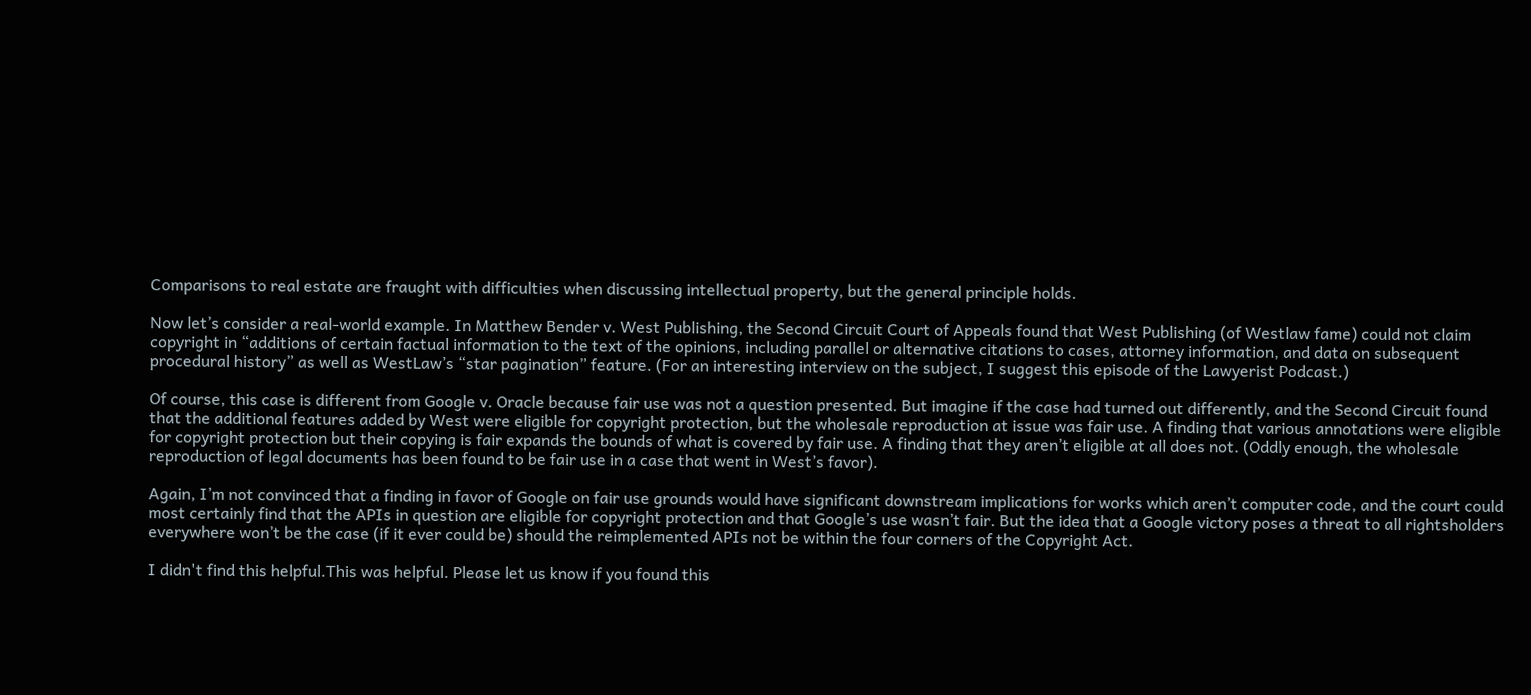Comparisons to real estate are fraught with difficulties when discussing intellectual property, but the general principle holds.

Now let’s consider a real-world example. In Matthew Bender v. West Publishing, the Second Circuit Court of Appeals found that West Publishing (of Westlaw fame) could not claim copyright in “additions of certain factual information to the text of the opinions, including parallel or alternative citations to cases, attorney information, and data on subsequent procedural history” as well as WestLaw’s “star pagination” feature. (For an interesting interview on the subject, I suggest this episode of the Lawyerist Podcast.)

Of course, this case is different from Google v. Oracle because fair use was not a question presented. But imagine if the case had turned out differently, and the Second Circuit found that the additional features added by West were eligible for copyright protection, but the wholesale reproduction at issue was fair use. A finding that various annotations were eligible for copyright protection but their copying is fair expands the bounds of what is covered by fair use. A finding that they aren’t eligible at all does not. (Oddly enough, the wholesale reproduction of legal documents has been found to be fair use in a case that went in West’s favor).

Again, I’m not convinced that a finding in favor of Google on fair use grounds would have significant downstream implications for works which aren’t computer code, and the court could most certainly find that the APIs in question are eligible for copyright protection and that Google’s use wasn’t fair. But the idea that a Google victory poses a threat to all rightsholders everywhere won’t be the case (if it ever could be) should the reimplemented APIs not be within the four corners of the Copyright Act.

I didn't find this helpful.This was helpful. Please let us know if you found this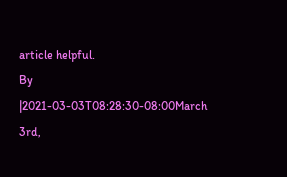article helpful.
By |2021-03-03T08:28:30-08:00March 3rd,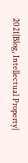2021|Blog, Intellectual Property|